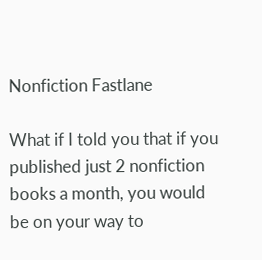Nonfiction Fastlane

What if I told you that if you published just 2 nonfiction books a month, you would be on your way to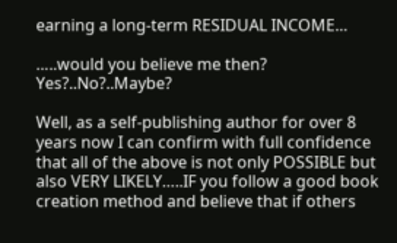earning a long-term RESIDUAL INCOME…

…..would you believe me then? Yes?..No?..Maybe?

Well, as a self-publishing author for over 8 years now I can confirm with full confidence that all of the above is not only POSSIBLE but also VERY LIKELY…..IF you follow a good book creation method and believe that if others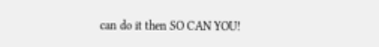can do it then SO CAN YOU!